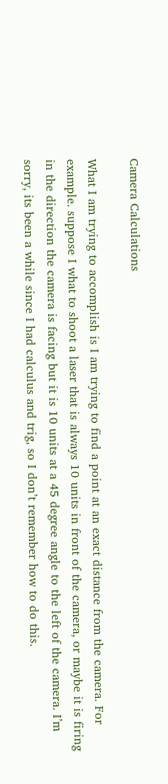Camera Calculations

What I am trying to accomplish is I am trying to find a point at an exact distance from the camera. For example. suppose I what to shoot a laser that is always 10 units in front of the camera, or maybe it is firing in the direction the camera is facing but it is 10 units at a 45 degree angle to the left of the camera. I’m sorry, its been a while since I had calculus and trig, so I don’t remember how to do this.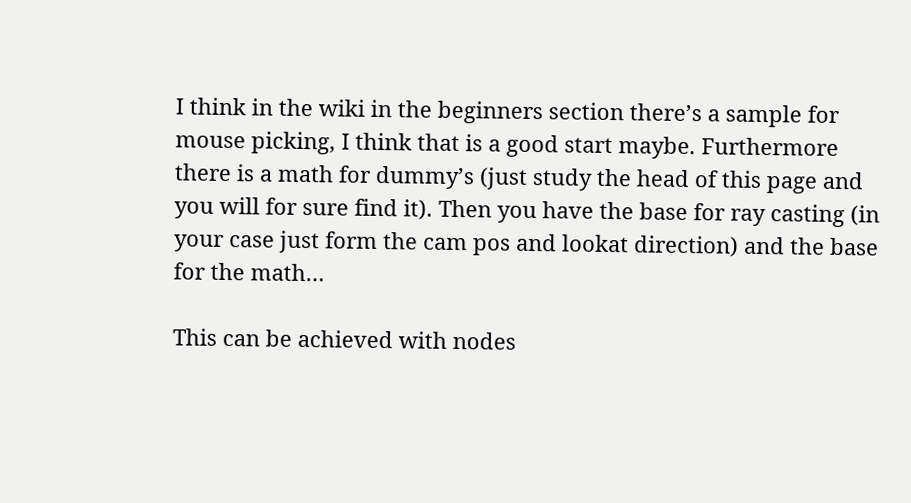I think in the wiki in the beginners section there’s a sample for mouse picking, I think that is a good start maybe. Furthermore there is a math for dummy’s (just study the head of this page and you will for sure find it). Then you have the base for ray casting (in your case just form the cam pos and lookat direction) and the base for the math…

This can be achieved with nodes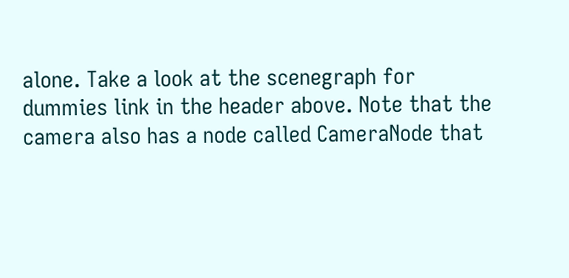alone. Take a look at the scenegraph for dummies link in the header above. Note that the camera also has a node called CameraNode that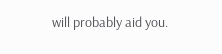will probably aid you.